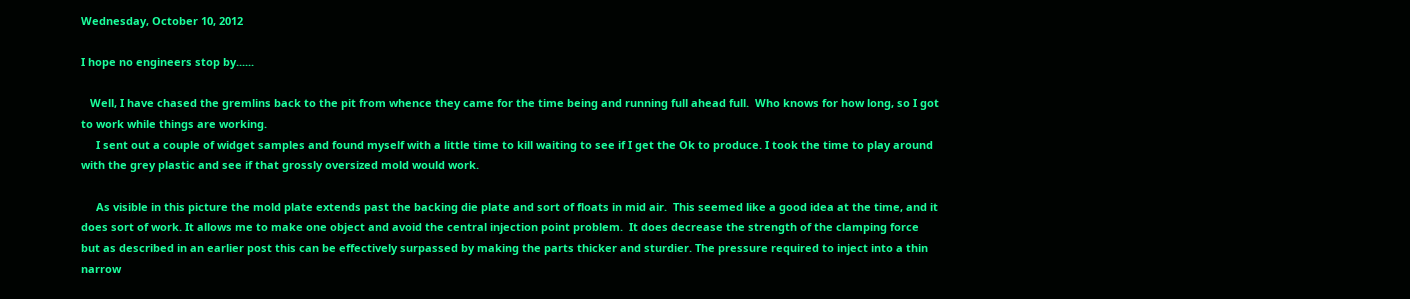Wednesday, October 10, 2012

I hope no engineers stop by......

   Well, I have chased the gremlins back to the pit from whence they came for the time being and running full ahead full.  Who knows for how long, so I got to work while things are working.
     I sent out a couple of widget samples and found myself with a little time to kill waiting to see if I get the Ok to produce. I took the time to play around with the grey plastic and see if that grossly oversized mold would work.

     As visible in this picture the mold plate extends past the backing die plate and sort of floats in mid air.  This seemed like a good idea at the time, and it does sort of work. It allows me to make one object and avoid the central injection point problem.  It does decrease the strength of the clamping force but as described in an earlier post this can be effectively surpassed by making the parts thicker and sturdier. The pressure required to inject into a thin narrow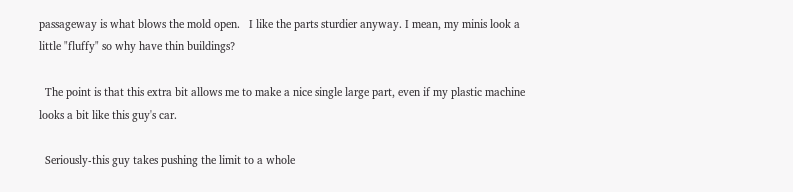passageway is what blows the mold open.   I like the parts sturdier anyway. I mean, my minis look a little "fluffy" so why have thin buildings?

  The point is that this extra bit allows me to make a nice single large part, even if my plastic machine  looks a bit like this guy's car.

  Seriously-this guy takes pushing the limit to a whole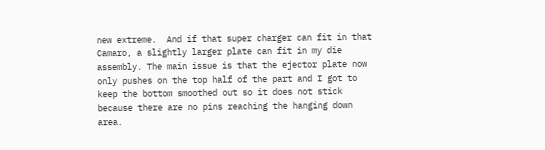new extreme.  And if that super charger can fit in that Camaro, a slightly larger plate can fit in my die assembly. The main issue is that the ejector plate now only pushes on the top half of the part and I got to keep the bottom smoothed out so it does not stick because there are no pins reaching the hanging down area.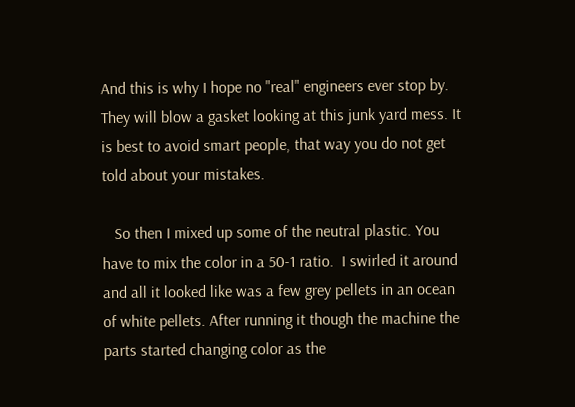And this is why I hope no "real" engineers ever stop by. They will blow a gasket looking at this junk yard mess. It is best to avoid smart people, that way you do not get told about your mistakes.

   So then I mixed up some of the neutral plastic. You have to mix the color in a 50-1 ratio.  I swirled it around and all it looked like was a few grey pellets in an ocean of white pellets. After running it though the machine the parts started changing color as the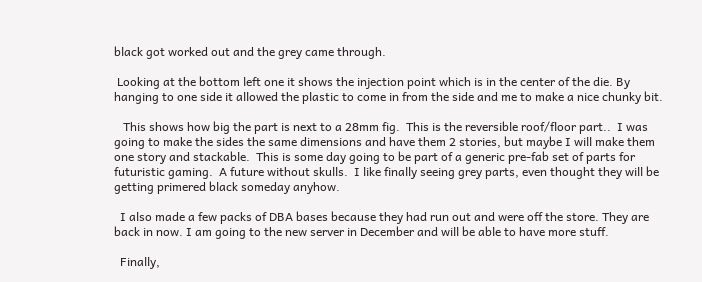black got worked out and the grey came through.

 Looking at the bottom left one it shows the injection point which is in the center of the die. By hanging to one side it allowed the plastic to come in from the side and me to make a nice chunky bit.

   This shows how big the part is next to a 28mm fig.  This is the reversible roof/floor part..  I was going to make the sides the same dimensions and have them 2 stories, but maybe I will make them one story and stackable.  This is some day going to be part of a generic pre-fab set of parts for futuristic gaming.  A future without skulls.  I like finally seeing grey parts, even thought they will be getting primered black someday anyhow.

  I also made a few packs of DBA bases because they had run out and were off the store. They are back in now. I am going to the new server in December and will be able to have more stuff.

  Finally,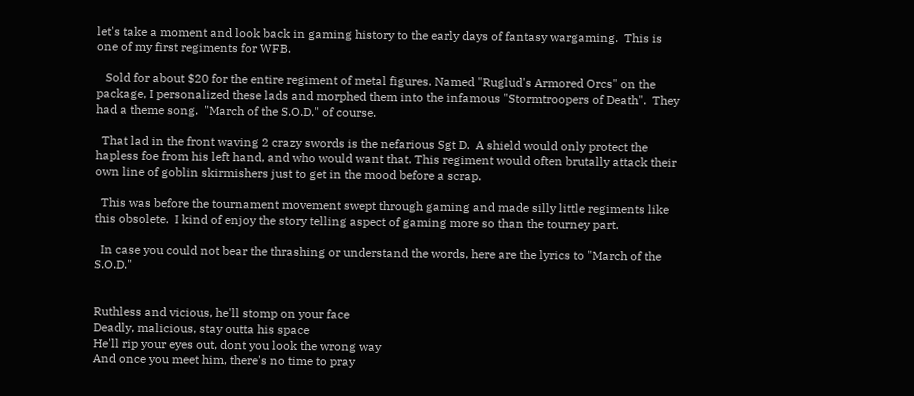let's take a moment and look back in gaming history to the early days of fantasy wargaming.  This is one of my first regiments for WFB.

   Sold for about $20 for the entire regiment of metal figures. Named "Ruglud's Armored Orcs" on the package, I personalized these lads and morphed them into the infamous "Stormtroopers of Death".  They had a theme song.  "March of the S.O.D." of course.

  That lad in the front waving 2 crazy swords is the nefarious Sgt D.  A shield would only protect the hapless foe from his left hand, and who would want that. This regiment would often brutally attack their own line of goblin skirmishers just to get in the mood before a scrap.

  This was before the tournament movement swept through gaming and made silly little regiments like this obsolete.  I kind of enjoy the story telling aspect of gaming more so than the tourney part.

  In case you could not bear the thrashing or understand the words, here are the lyrics to "March of the S.O.D."


Ruthless and vicious, he'll stomp on your face
Deadly, malicious, stay outta his space
He'll rip your eyes out, dont you look the wrong way
And once you meet him, there's no time to pray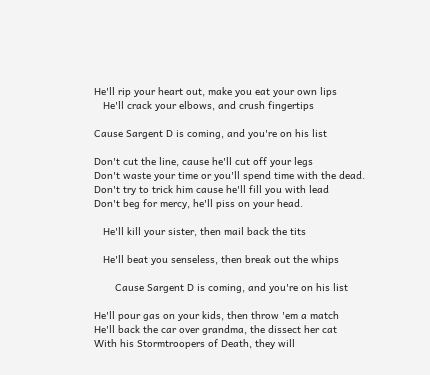He'll rip your heart out, make you eat your own lips
   He'll crack your elbows, and crush fingertips

Cause Sargent D is coming, and you're on his list

Don't cut the line, cause he'll cut off your legs
Don't waste your time or you'll spend time with the dead.
Don't try to trick him cause he'll fill you with lead
Don't beg for mercy, he'll piss on your head.

   He'll kill your sister, then mail back the tits

   He'll beat you senseless, then break out the whips

       Cause Sargent D is coming, and you're on his list

He'll pour gas on your kids, then throw 'em a match
He'll back the car over grandma, the dissect her cat
With his Stormtroopers of Death, they will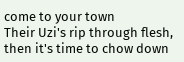come to your town
Their Uzi's rip through flesh, then it's time to chow down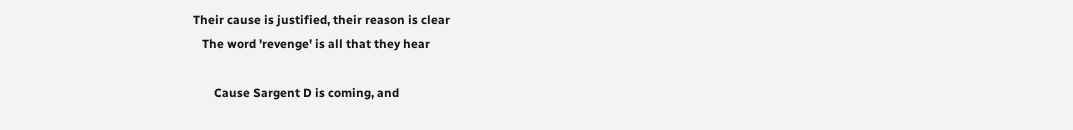Their cause is justified, their reason is clear
   The word 'revenge' is all that they hear

       Cause Sargent D is coming, and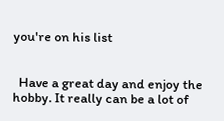you're on his list


  Have a great day and enjoy the hobby. It really can be a lot of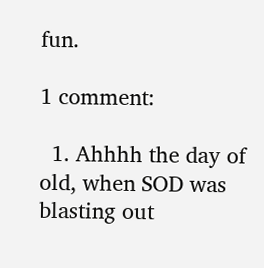fun.

1 comment:

  1. Ahhhh the day of old, when SOD was blasting out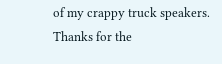of my crappy truck speakers. Thanks for the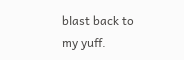blast back to my yuff.